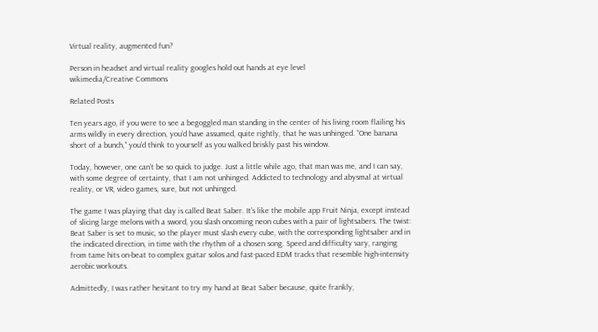Virtual reality, augmented fun?

Person in headset and virtual reality googles hold out hands at eye level
wikimedia/Creative Commons

Related Posts

Ten years ago, if you were to see a begoggled man standing in the center of his living room flailing his arms wildly in every direction, you’d have assumed, quite rightly, that he was unhinged. “One banana short of a bunch,” you’d think to yourself as you walked briskly past his window.

Today, however, one can’t be so quick to judge. Just a little while ago, that man was me, and I can say, with some degree of certainty, that I am not unhinged. Addicted to technology and abysmal at virtual reality, or VR, video games, sure, but not unhinged.

The game I was playing that day is called Beat Saber. It’s like the mobile app Fruit Ninja, except instead of slicing large melons with a sword, you slash oncoming neon cubes with a pair of lightsabers. The twist: Beat Saber is set to music, so the player must slash every cube, with the corresponding lightsaber and in the indicated direction, in time with the rhythm of a chosen song. Speed and difficulty vary, ranging from tame hits on-beat to complex guitar solos and fast-paced EDM tracks that resemble high-intensity aerobic workouts.

Admittedly, I was rather hesitant to try my hand at Beat Saber because, quite frankly,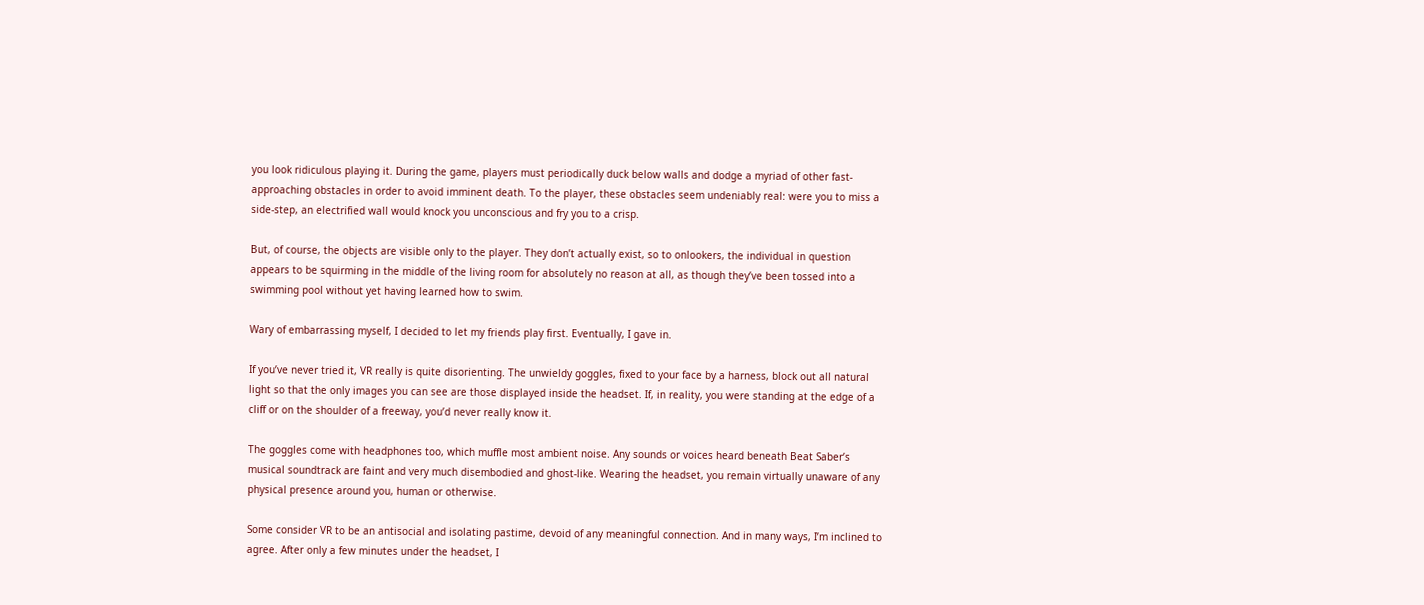you look ridiculous playing it. During the game, players must periodically duck below walls and dodge a myriad of other fast-approaching obstacles in order to avoid imminent death. To the player, these obstacles seem undeniably real: were you to miss a side-step, an electrified wall would knock you unconscious and fry you to a crisp.

But, of course, the objects are visible only to the player. They don’t actually exist, so to onlookers, the individual in question appears to be squirming in the middle of the living room for absolutely no reason at all, as though they’ve been tossed into a swimming pool without yet having learned how to swim.

Wary of embarrassing myself, I decided to let my friends play first. Eventually, I gave in.

If you’ve never tried it, VR really is quite disorienting. The unwieldy goggles, fixed to your face by a harness, block out all natural light so that the only images you can see are those displayed inside the headset. If, in reality, you were standing at the edge of a cliff or on the shoulder of a freeway, you’d never really know it.

The goggles come with headphones too, which muffle most ambient noise. Any sounds or voices heard beneath Beat Saber’s musical soundtrack are faint and very much disembodied and ghost-like. Wearing the headset, you remain virtually unaware of any physical presence around you, human or otherwise.

Some consider VR to be an antisocial and isolating pastime, devoid of any meaningful connection. And in many ways, I’m inclined to agree. After only a few minutes under the headset, I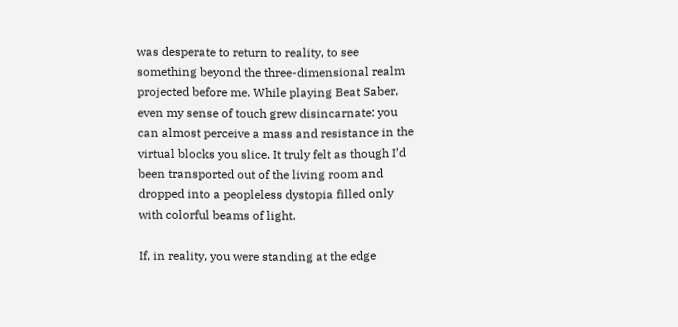was desperate to return to reality, to see something beyond the three-dimensional realm projected before me. While playing Beat Saber, even my sense of touch grew disincarnate: you can almost perceive a mass and resistance in the virtual blocks you slice. It truly felt as though I’d been transported out of the living room and dropped into a peopleless dystopia filled only with colorful beams of light.

If, in reality, you were standing at the edge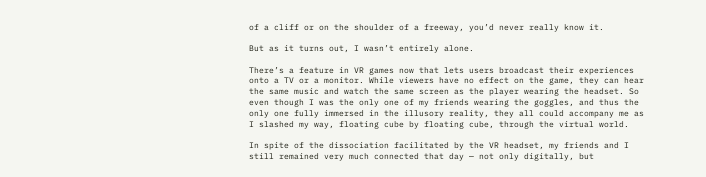of a cliff or on the shoulder of a freeway, you’d never really know it.

But as it turns out, I wasn’t entirely alone.

There’s a feature in VR games now that lets users broadcast their experiences onto a TV or a monitor. While viewers have no effect on the game, they can hear the same music and watch the same screen as the player wearing the headset. So even though I was the only one of my friends wearing the goggles, and thus the only one fully immersed in the illusory reality, they all could accompany me as I slashed my way, floating cube by floating cube, through the virtual world.

In spite of the dissociation facilitated by the VR headset, my friends and I still remained very much connected that day — not only digitally, but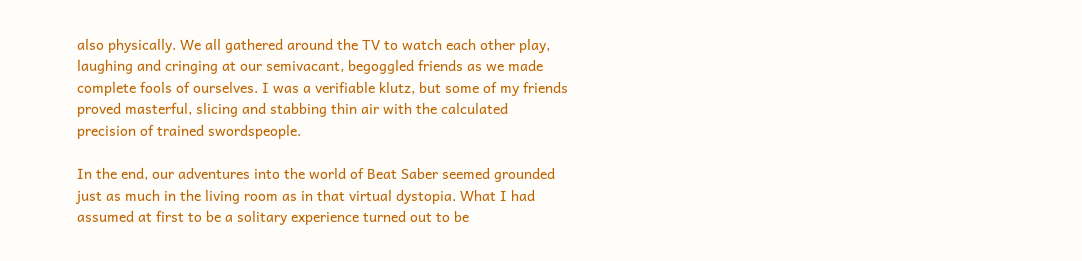also physically. We all gathered around the TV to watch each other play, laughing and cringing at our semivacant, begoggled friends as we made complete fools of ourselves. I was a verifiable klutz, but some of my friends proved masterful, slicing and stabbing thin air with the calculated precision of trained swordspeople.

In the end, our adventures into the world of Beat Saber seemed grounded just as much in the living room as in that virtual dystopia. What I had assumed at first to be a solitary experience turned out to be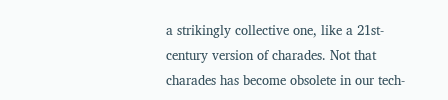a strikingly collective one, like a 21st-century version of charades. Not that charades has become obsolete in our tech-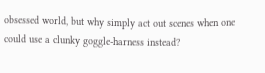obsessed world, but why simply act out scenes when one could use a clunky goggle-harness instead?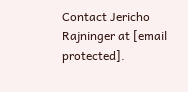Contact Jericho Rajninger at [email protected].